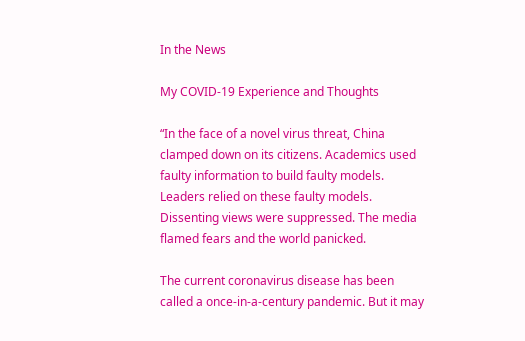In the News

My COVID-19 Experience and Thoughts

“In the face of a novel virus threat, China clamped down on its citizens. Academics used faulty information to build faulty models. Leaders relied on these faulty models. Dissenting views were suppressed. The media flamed fears and the world panicked.

The current coronavirus disease has been called a once-in-a-century pandemic. But it may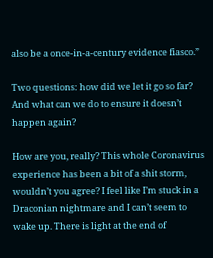also be a once-in-a-century evidence fiasco.”

Two questions: how did we let it go so far? And what can we do to ensure it doesn’t happen again?

How are you, really? This whole Coronavirus experience has been a bit of a shit storm, wouldn’t you agree? I feel like I’m stuck in a Draconian nightmare and I can’t seem to wake up. There is light at the end of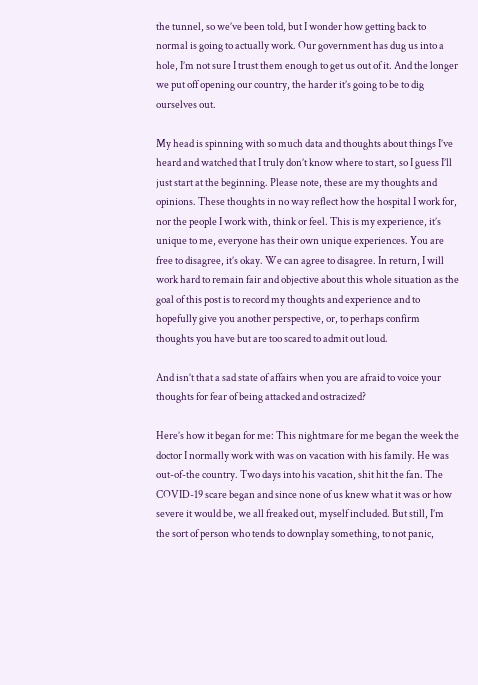the tunnel, so we’ve been told, but I wonder how getting back to normal is going to actually work. Our government has dug us into a hole, I’m not sure I trust them enough to get us out of it. And the longer we put off opening our country, the harder it’s going to be to dig ourselves out.

My head is spinning with so much data and thoughts about things I’ve heard and watched that I truly don’t know where to start, so I guess I’ll just start at the beginning. Please note, these are my thoughts and opinions. These thoughts in no way reflect how the hospital I work for, nor the people I work with, think or feel. This is my experience, it’s unique to me, everyone has their own unique experiences. You are free to disagree, it’s okay. We can agree to disagree. In return, I will work hard to remain fair and objective about this whole situation as the goal of this post is to record my thoughts and experience and to hopefully give you another perspective, or, to perhaps confirm thoughts you have but are too scared to admit out loud.

And isn’t that a sad state of affairs when you are afraid to voice your thoughts for fear of being attacked and ostracized?

Here’s how it began for me: This nightmare for me began the week the doctor I normally work with was on vacation with his family. He was out-of-the country. Two days into his vacation, shit hit the fan. The COVID-19 scare began and since none of us knew what it was or how severe it would be, we all freaked out, myself included. But still, I’m the sort of person who tends to downplay something, to not panic,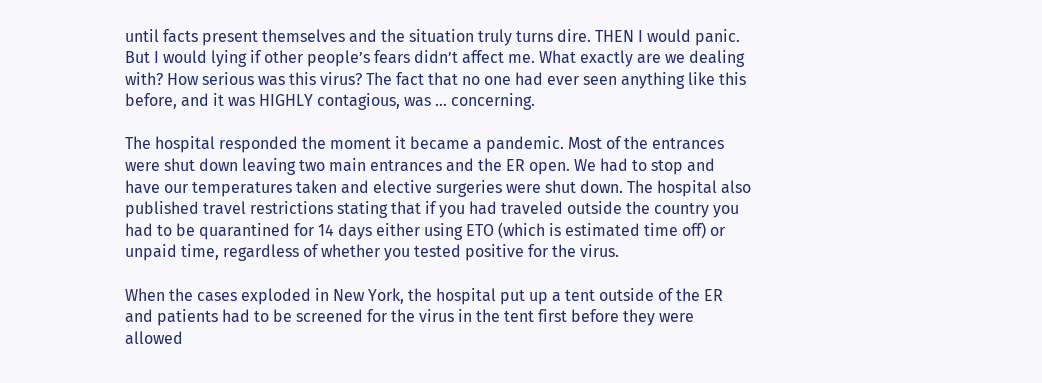until facts present themselves and the situation truly turns dire. THEN I would panic. But I would lying if other people’s fears didn’t affect me. What exactly are we dealing with? How serious was this virus? The fact that no one had ever seen anything like this before, and it was HIGHLY contagious, was … concerning.

The hospital responded the moment it became a pandemic. Most of the entrances were shut down leaving two main entrances and the ER open. We had to stop and have our temperatures taken and elective surgeries were shut down. The hospital also published travel restrictions stating that if you had traveled outside the country you had to be quarantined for 14 days either using ETO (which is estimated time off) or unpaid time, regardless of whether you tested positive for the virus.

When the cases exploded in New York, the hospital put up a tent outside of the ER and patients had to be screened for the virus in the tent first before they were allowed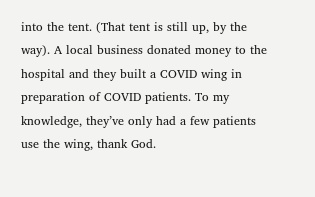into the tent. (That tent is still up, by the way). A local business donated money to the hospital and they built a COVID wing in preparation of COVID patients. To my knowledge, they’ve only had a few patients use the wing, thank God.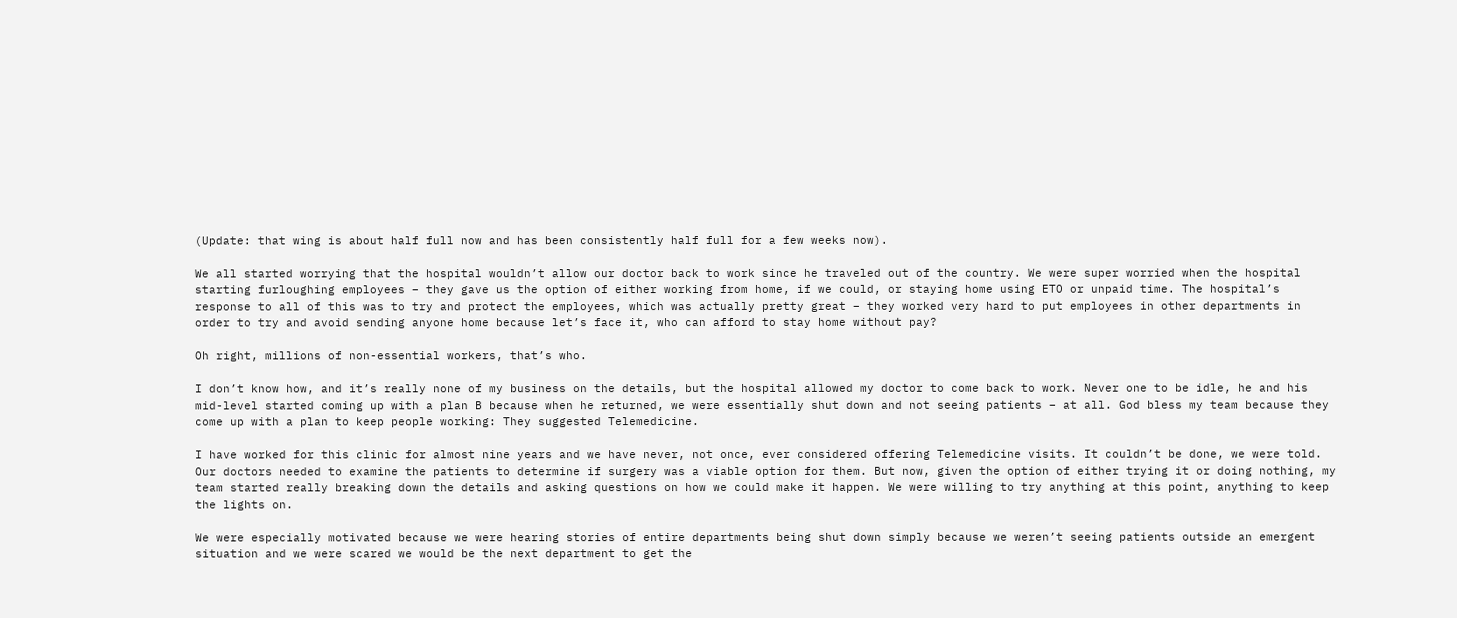(Update: that wing is about half full now and has been consistently half full for a few weeks now).

We all started worrying that the hospital wouldn’t allow our doctor back to work since he traveled out of the country. We were super worried when the hospital starting furloughing employees – they gave us the option of either working from home, if we could, or staying home using ETO or unpaid time. The hospital’s response to all of this was to try and protect the employees, which was actually pretty great – they worked very hard to put employees in other departments in order to try and avoid sending anyone home because let’s face it, who can afford to stay home without pay?

Oh right, millions of non-essential workers, that’s who.

I don’t know how, and it’s really none of my business on the details, but the hospital allowed my doctor to come back to work. Never one to be idle, he and his mid-level started coming up with a plan B because when he returned, we were essentially shut down and not seeing patients – at all. God bless my team because they come up with a plan to keep people working: They suggested Telemedicine.

I have worked for this clinic for almost nine years and we have never, not once, ever considered offering Telemedicine visits. It couldn’t be done, we were told. Our doctors needed to examine the patients to determine if surgery was a viable option for them. But now, given the option of either trying it or doing nothing, my team started really breaking down the details and asking questions on how we could make it happen. We were willing to try anything at this point, anything to keep the lights on.

We were especially motivated because we were hearing stories of entire departments being shut down simply because we weren’t seeing patients outside an emergent situation and we were scared we would be the next department to get the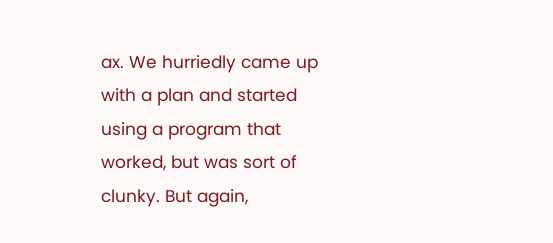ax. We hurriedly came up with a plan and started using a program that worked, but was sort of clunky. But again,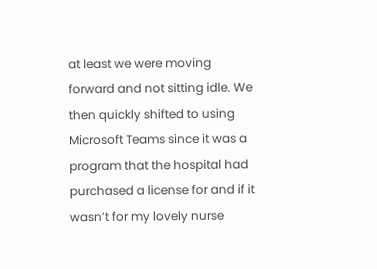at least we were moving forward and not sitting idle. We then quickly shifted to using Microsoft Teams since it was a program that the hospital had purchased a license for and if it wasn’t for my lovely nurse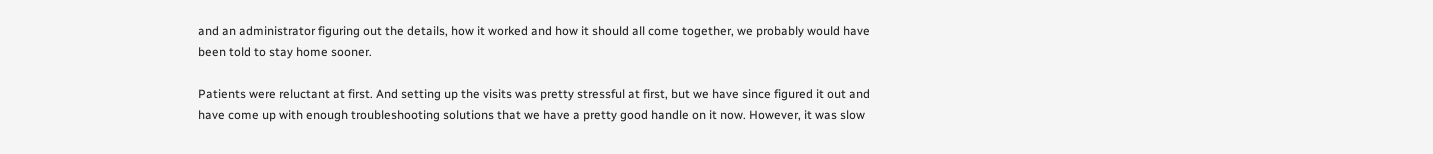and an administrator figuring out the details, how it worked and how it should all come together, we probably would have been told to stay home sooner.

Patients were reluctant at first. And setting up the visits was pretty stressful at first, but we have since figured it out and have come up with enough troubleshooting solutions that we have a pretty good handle on it now. However, it was slow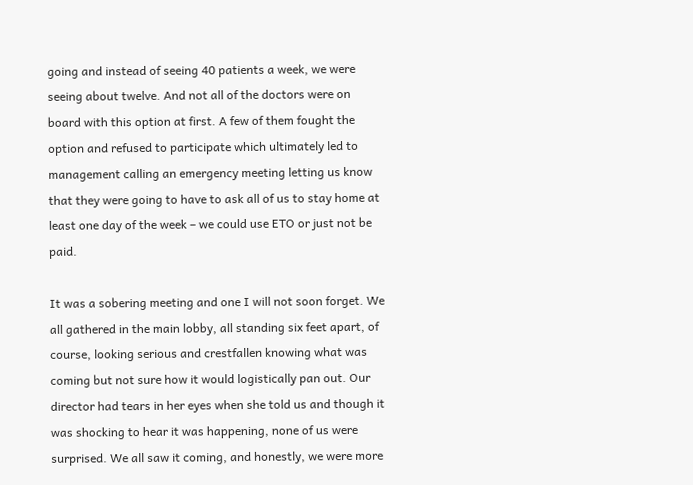going and instead of seeing 40 patients a week, we were seeing about twelve. And not all of the doctors were on board with this option at first. A few of them fought the option and refused to participate which ultimately led to management calling an emergency meeting letting us know that they were going to have to ask all of us to stay home at least one day of the week – we could use ETO or just not be paid.

It was a sobering meeting and one I will not soon forget. We all gathered in the main lobby, all standing six feet apart, of course, looking serious and crestfallen knowing what was coming but not sure how it would logistically pan out. Our director had tears in her eyes when she told us and though it was shocking to hear it was happening, none of us were surprised. We all saw it coming, and honestly, we were more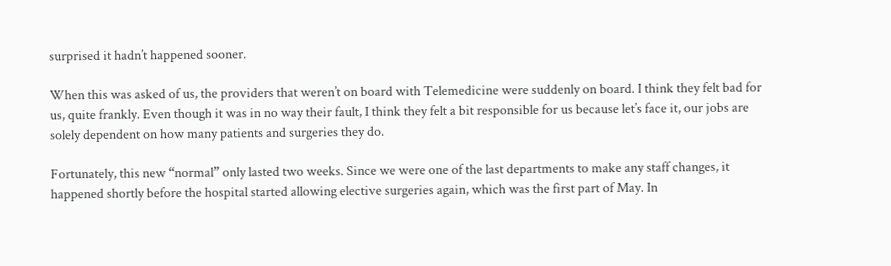surprised it hadn’t happened sooner.

When this was asked of us, the providers that weren’t on board with Telemedicine were suddenly on board. I think they felt bad for us, quite frankly. Even though it was in no way their fault, I think they felt a bit responsible for us because let’s face it, our jobs are solely dependent on how many patients and surgeries they do.

Fortunately, this new “normal” only lasted two weeks. Since we were one of the last departments to make any staff changes, it happened shortly before the hospital started allowing elective surgeries again, which was the first part of May. In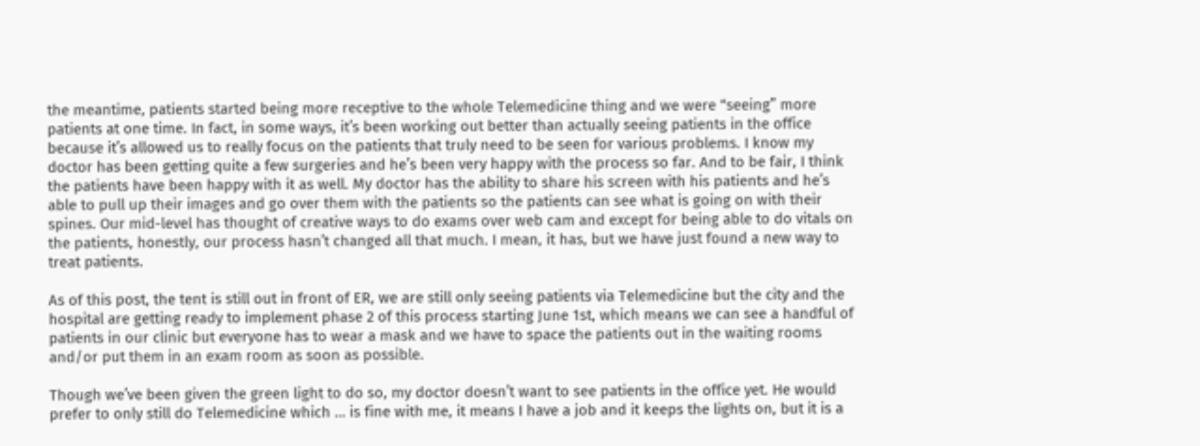the meantime, patients started being more receptive to the whole Telemedicine thing and we were “seeing” more patients at one time. In fact, in some ways, it’s been working out better than actually seeing patients in the office because it’s allowed us to really focus on the patients that truly need to be seen for various problems. I know my doctor has been getting quite a few surgeries and he’s been very happy with the process so far. And to be fair, I think the patients have been happy with it as well. My doctor has the ability to share his screen with his patients and he’s able to pull up their images and go over them with the patients so the patients can see what is going on with their spines. Our mid-level has thought of creative ways to do exams over web cam and except for being able to do vitals on the patients, honestly, our process hasn’t changed all that much. I mean, it has, but we have just found a new way to treat patients.

As of this post, the tent is still out in front of ER, we are still only seeing patients via Telemedicine but the city and the hospital are getting ready to implement phase 2 of this process starting June 1st, which means we can see a handful of patients in our clinic but everyone has to wear a mask and we have to space the patients out in the waiting rooms and/or put them in an exam room as soon as possible.

Though we’ve been given the green light to do so, my doctor doesn’t want to see patients in the office yet. He would prefer to only still do Telemedicine which … is fine with me, it means I have a job and it keeps the lights on, but it is a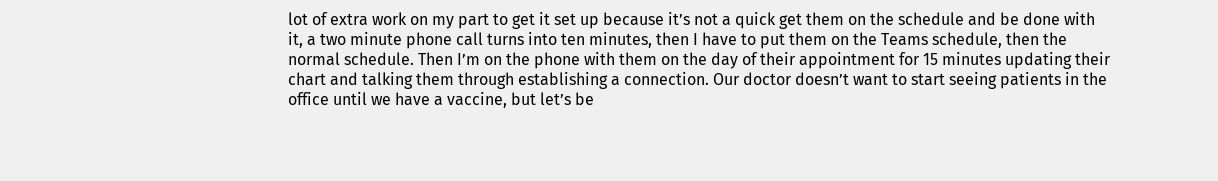lot of extra work on my part to get it set up because it’s not a quick get them on the schedule and be done with it, a two minute phone call turns into ten minutes, then I have to put them on the Teams schedule, then the normal schedule. Then I’m on the phone with them on the day of their appointment for 15 minutes updating their chart and talking them through establishing a connection. Our doctor doesn’t want to start seeing patients in the office until we have a vaccine, but let’s be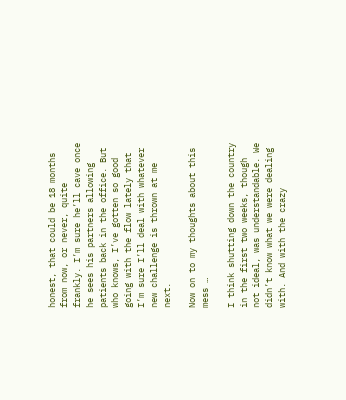honest, that could be 18 months from now, or never, quite frankly. I’m sure he’ll cave once he sees his partners allowing patients back in the office. But who knows, I’ve gotten so good going with the flow lately that I’m sure I’ll deal with whatever new challenge is thrown at me next.

Now on to my thoughts about this mess …

I think shutting down the country in the first two weeks, though not ideal, was understandable. We didn’t know what we were dealing with. And with the crazy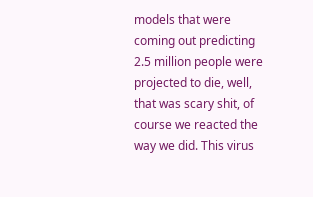models that were coming out predicting 2.5 million people were projected to die, well, that was scary shit, of course we reacted the way we did. This virus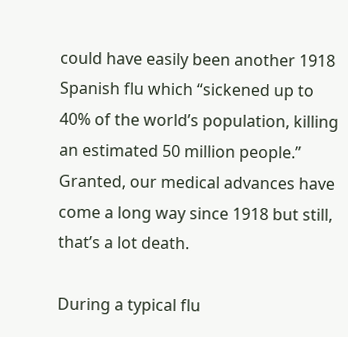could have easily been another 1918 Spanish flu which “sickened up to 40% of the world’s population, killing an estimated 50 million people.” Granted, our medical advances have come a long way since 1918 but still, that’s a lot death.

During a typical flu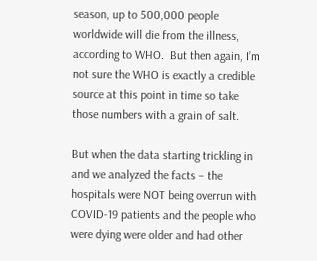season, up to 500,000 people worldwide will die from the illness, according to WHO.  But then again, I’m not sure the WHO is exactly a credible source at this point in time so take those numbers with a grain of salt.

But when the data starting trickling in and we analyzed the facts – the hospitals were NOT being overrun with COVID-19 patients and the people who were dying were older and had other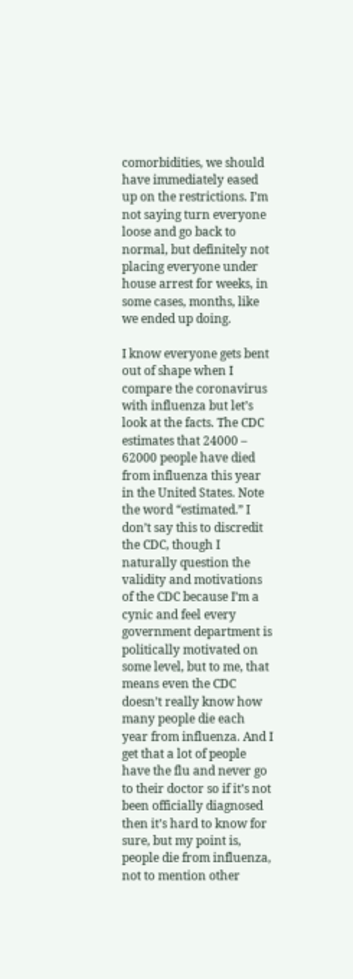comorbidities, we should have immediately eased up on the restrictions. I’m not saying turn everyone loose and go back to normal, but definitely not placing everyone under house arrest for weeks, in some cases, months, like we ended up doing.

I know everyone gets bent out of shape when I compare the coronavirus with influenza but let’s look at the facts. The CDC estimates that 24000 – 62000 people have died from influenza this year in the United States. Note the word “estimated.” I don’t say this to discredit the CDC, though I naturally question the validity and motivations of the CDC because I’m a cynic and feel every government department is politically motivated on some level, but to me, that means even the CDC doesn’t really know how many people die each year from influenza. And I get that a lot of people have the flu and never go to their doctor so if it’s not been officially diagnosed then it’s hard to know for sure, but my point is, people die from influenza, not to mention other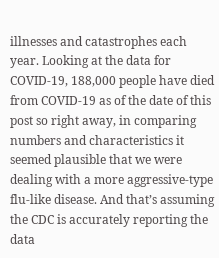illnesses and catastrophes each year. Looking at the data for COVID-19, 188,000 people have died from COVID-19 as of the date of this post so right away, in comparing numbers and characteristics it seemed plausible that we were dealing with a more aggressive-type flu-like disease. And that’s assuming the CDC is accurately reporting the data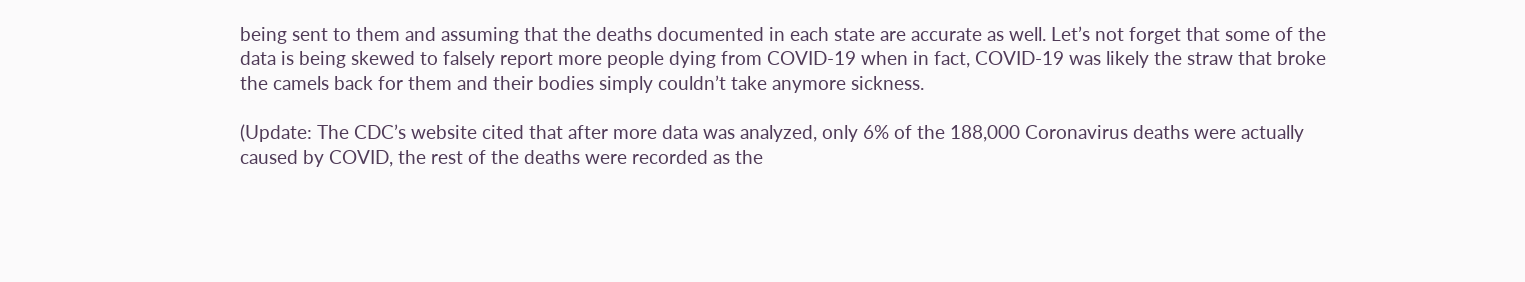being sent to them and assuming that the deaths documented in each state are accurate as well. Let’s not forget that some of the data is being skewed to falsely report more people dying from COVID-19 when in fact, COVID-19 was likely the straw that broke the camels back for them and their bodies simply couldn’t take anymore sickness.

(Update: The CDC’s website cited that after more data was analyzed, only 6% of the 188,000 Coronavirus deaths were actually caused by COVID, the rest of the deaths were recorded as the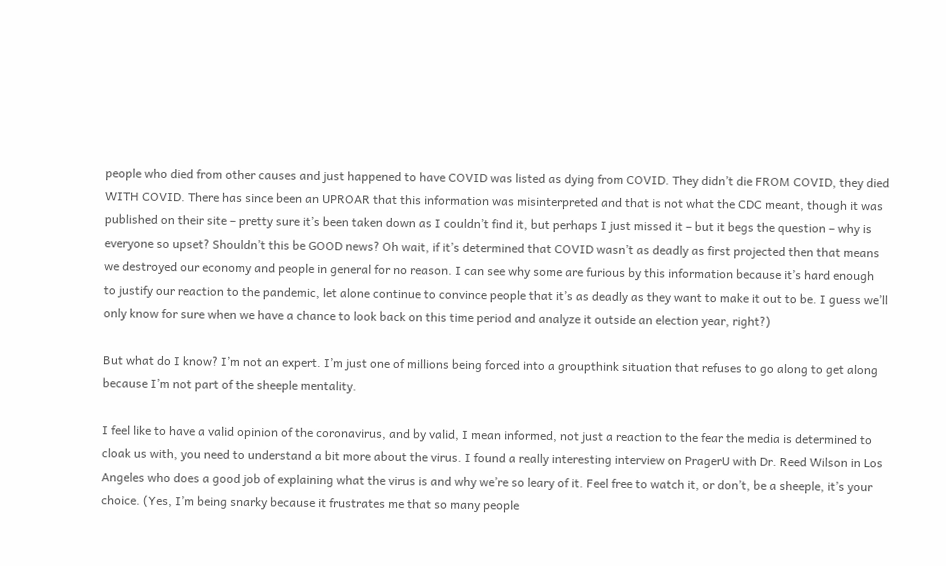people who died from other causes and just happened to have COVID was listed as dying from COVID. They didn’t die FROM COVID, they died WITH COVID. There has since been an UPROAR that this information was misinterpreted and that is not what the CDC meant, though it was published on their site – pretty sure it’s been taken down as I couldn’t find it, but perhaps I just missed it – but it begs the question – why is everyone so upset? Shouldn’t this be GOOD news? Oh wait, if it’s determined that COVID wasn’t as deadly as first projected then that means we destroyed our economy and people in general for no reason. I can see why some are furious by this information because it’s hard enough to justify our reaction to the pandemic, let alone continue to convince people that it’s as deadly as they want to make it out to be. I guess we’ll only know for sure when we have a chance to look back on this time period and analyze it outside an election year, right?)

But what do I know? I’m not an expert. I’m just one of millions being forced into a groupthink situation that refuses to go along to get along because I’m not part of the sheeple mentality.

I feel like to have a valid opinion of the coronavirus, and by valid, I mean informed, not just a reaction to the fear the media is determined to cloak us with, you need to understand a bit more about the virus. I found a really interesting interview on PragerU with Dr. Reed Wilson in Los Angeles who does a good job of explaining what the virus is and why we’re so leary of it. Feel free to watch it, or don’t, be a sheeple, it’s your choice. (Yes, I’m being snarky because it frustrates me that so many people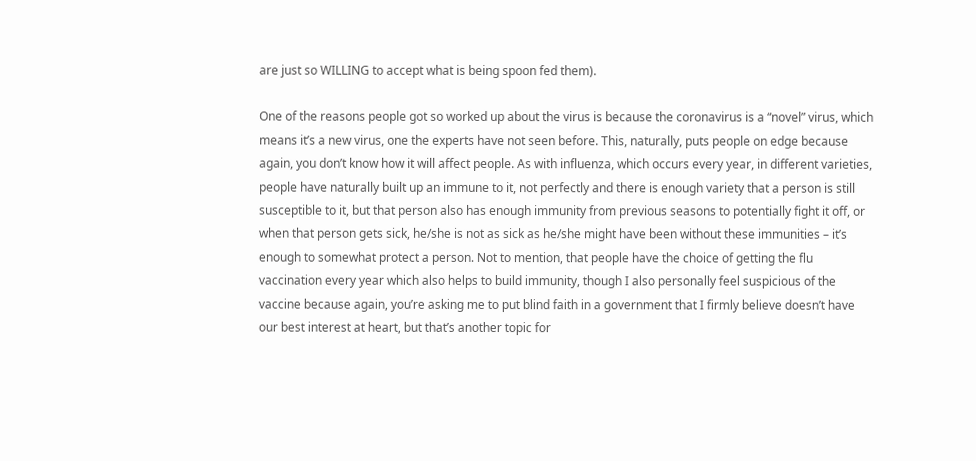are just so WILLING to accept what is being spoon fed them).

One of the reasons people got so worked up about the virus is because the coronavirus is a “novel” virus, which means it’s a new virus, one the experts have not seen before. This, naturally, puts people on edge because again, you don’t know how it will affect people. As with influenza, which occurs every year, in different varieties, people have naturally built up an immune to it, not perfectly and there is enough variety that a person is still susceptible to it, but that person also has enough immunity from previous seasons to potentially fight it off, or when that person gets sick, he/she is not as sick as he/she might have been without these immunities – it’s enough to somewhat protect a person. Not to mention, that people have the choice of getting the flu vaccination every year which also helps to build immunity, though I also personally feel suspicious of the vaccine because again, you’re asking me to put blind faith in a government that I firmly believe doesn’t have our best interest at heart, but that’s another topic for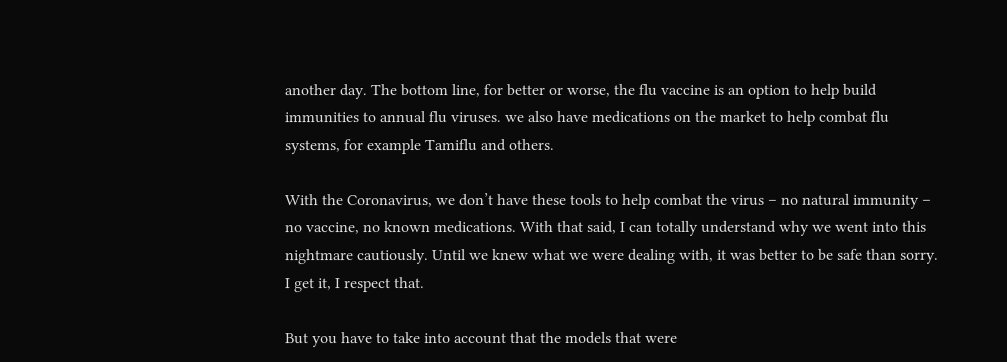another day. The bottom line, for better or worse, the flu vaccine is an option to help build immunities to annual flu viruses. we also have medications on the market to help combat flu systems, for example Tamiflu and others.

With the Coronavirus, we don’t have these tools to help combat the virus – no natural immunity – no vaccine, no known medications. With that said, I can totally understand why we went into this nightmare cautiously. Until we knew what we were dealing with, it was better to be safe than sorry. I get it, I respect that.

But you have to take into account that the models that were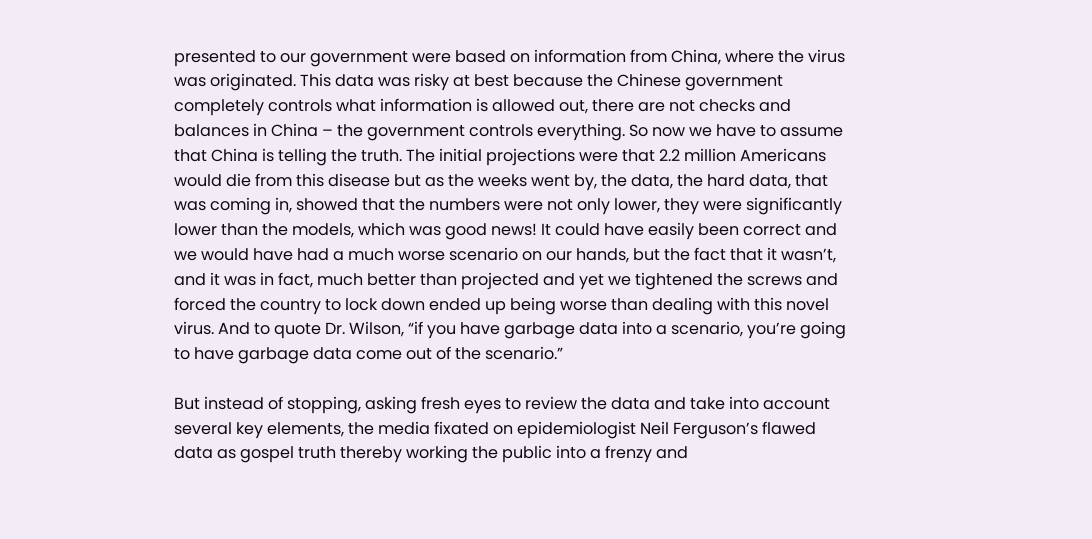presented to our government were based on information from China, where the virus was originated. This data was risky at best because the Chinese government completely controls what information is allowed out, there are not checks and balances in China – the government controls everything. So now we have to assume that China is telling the truth. The initial projections were that 2.2 million Americans would die from this disease but as the weeks went by, the data, the hard data, that was coming in, showed that the numbers were not only lower, they were significantly lower than the models, which was good news! It could have easily been correct and we would have had a much worse scenario on our hands, but the fact that it wasn’t, and it was in fact, much better than projected and yet we tightened the screws and forced the country to lock down ended up being worse than dealing with this novel virus. And to quote Dr. Wilson, “if you have garbage data into a scenario, you’re going to have garbage data come out of the scenario.”

But instead of stopping, asking fresh eyes to review the data and take into account several key elements, the media fixated on epidemiologist Neil Ferguson’s flawed data as gospel truth thereby working the public into a frenzy and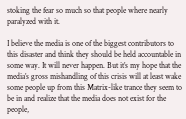stoking the fear so much so that people where nearly paralyzed with it.

I believe the media is one of the biggest contributors to this disaster and think they should be held accountable in some way. It will never happen. But it’s my hope that the media’s gross mishandling of this crisis will at least wake some people up from this Matrix-like trance they seem to be in and realize that the media does not exist for the people,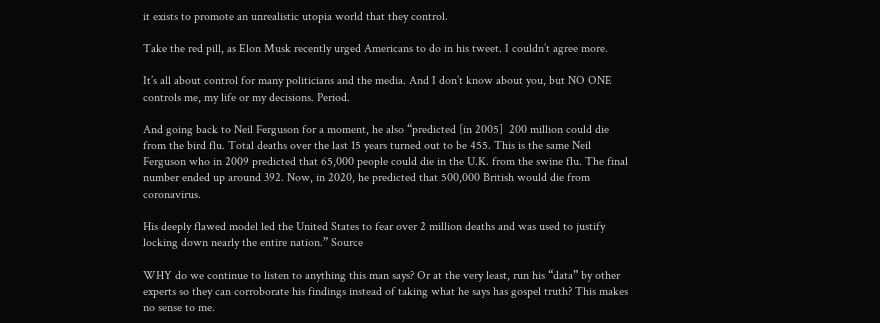it exists to promote an unrealistic utopia world that they control.

Take the red pill, as Elon Musk recently urged Americans to do in his tweet. I couldn’t agree more.

It’s all about control for many politicians and the media. And I don’t know about you, but NO ONE controls me, my life or my decisions. Period.

And going back to Neil Ferguson for a moment, he also “predicted [in 2005]  200 million could die from the bird flu. Total deaths over the last 15 years turned out to be 455. This is the same Neil Ferguson who in 2009 predicted that 65,000 people could die in the U.K. from the swine flu. The final number ended up around 392. Now, in 2020, he predicted that 500,000 British would die from coronavirus.

His deeply flawed model led the United States to fear over 2 million deaths and was used to justify locking down nearly the entire nation.” Source

WHY do we continue to listen to anything this man says? Or at the very least, run his “data” by other experts so they can corroborate his findings instead of taking what he says has gospel truth? This makes no sense to me.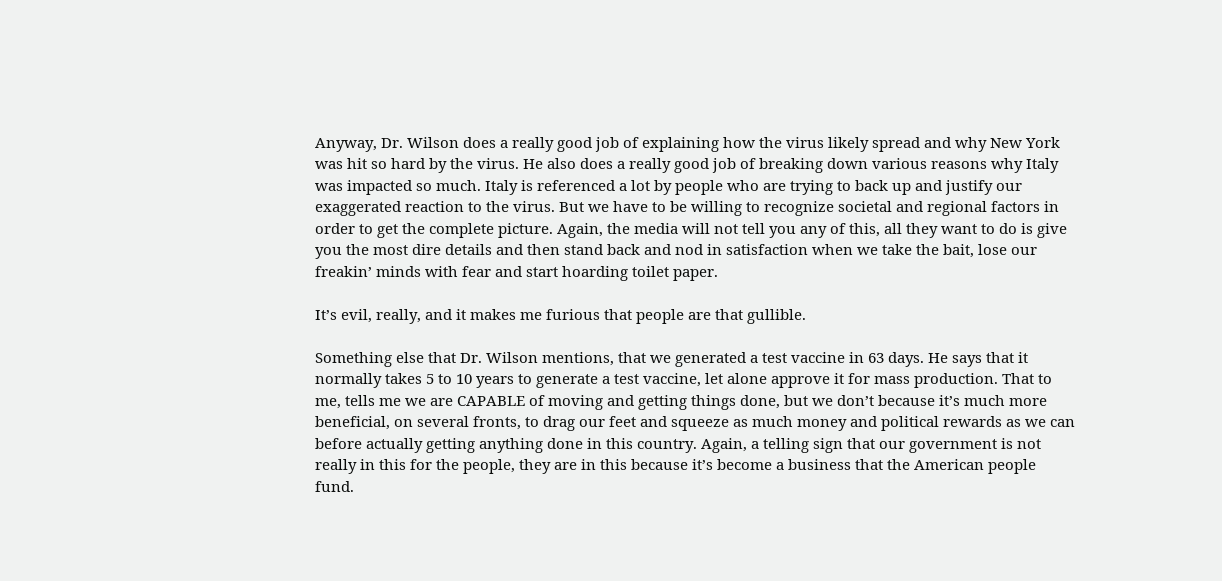Anyway, Dr. Wilson does a really good job of explaining how the virus likely spread and why New York was hit so hard by the virus. He also does a really good job of breaking down various reasons why Italy was impacted so much. Italy is referenced a lot by people who are trying to back up and justify our exaggerated reaction to the virus. But we have to be willing to recognize societal and regional factors in order to get the complete picture. Again, the media will not tell you any of this, all they want to do is give you the most dire details and then stand back and nod in satisfaction when we take the bait, lose our freakin’ minds with fear and start hoarding toilet paper.

It’s evil, really, and it makes me furious that people are that gullible.

Something else that Dr. Wilson mentions, that we generated a test vaccine in 63 days. He says that it normally takes 5 to 10 years to generate a test vaccine, let alone approve it for mass production. That to me, tells me we are CAPABLE of moving and getting things done, but we don’t because it’s much more beneficial, on several fronts, to drag our feet and squeeze as much money and political rewards as we can before actually getting anything done in this country. Again, a telling sign that our government is not really in this for the people, they are in this because it’s become a business that the American people fund.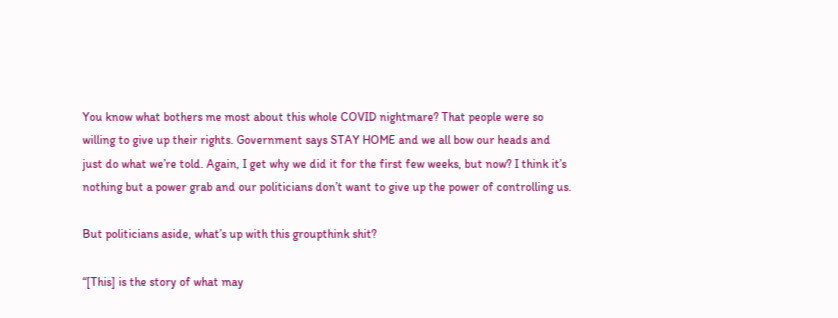You know what bothers me most about this whole COVID nightmare? That people were so willing to give up their rights. Government says STAY HOME and we all bow our heads and just do what we’re told. Again, I get why we did it for the first few weeks, but now? I think it’s nothing but a power grab and our politicians don’t want to give up the power of controlling us.

But politicians aside, what’s up with this groupthink shit?

“[This] is the story of what may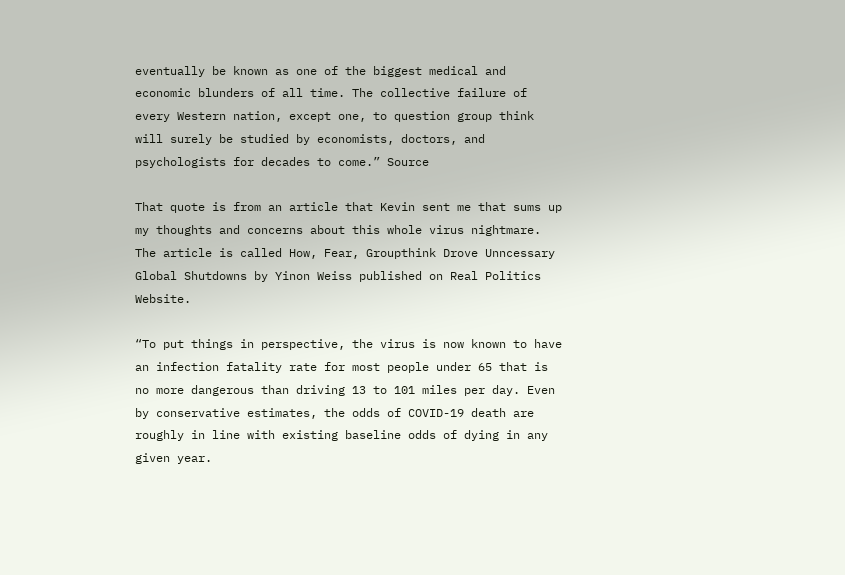eventually be known as one of the biggest medical and economic blunders of all time. The collective failure of every Western nation, except one, to question group think will surely be studied by economists, doctors, and psychologists for decades to come.” Source

That quote is from an article that Kevin sent me that sums up my thoughts and concerns about this whole virus nightmare. The article is called How, Fear, Groupthink Drove Unncessary Global Shutdowns by Yinon Weiss published on Real Politics Website.

“To put things in perspective, the virus is now known to have an infection fatality rate for most people under 65 that is no more dangerous than driving 13 to 101 miles per day. Even by conservative estimates, the odds of COVID-19 death are roughly in line with existing baseline odds of dying in any given year.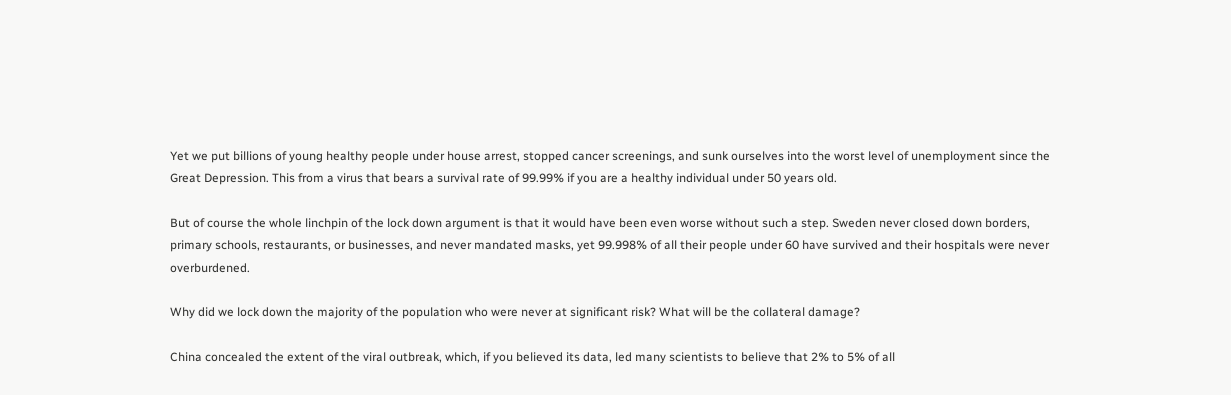Yet we put billions of young healthy people under house arrest, stopped cancer screenings, and sunk ourselves into the worst level of unemployment since the Great Depression. This from a virus that bears a survival rate of 99.99% if you are a healthy individual under 50 years old.

But of course the whole linchpin of the lock down argument is that it would have been even worse without such a step. Sweden never closed down borders, primary schools, restaurants, or businesses, and never mandated masks, yet 99.998% of all their people under 60 have survived and their hospitals were never overburdened.

Why did we lock down the majority of the population who were never at significant risk? What will be the collateral damage?

China concealed the extent of the viral outbreak, which, if you believed its data, led many scientists to believe that 2% to 5% of all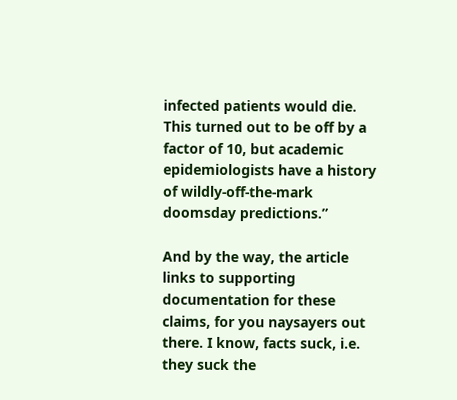infected patients would die. This turned out to be off by a factor of 10, but academic epidemiologists have a history of wildly-off-the-mark doomsday predictions.”

And by the way, the article links to supporting documentation for these claims, for you naysayers out there. I know, facts suck, i.e. they suck the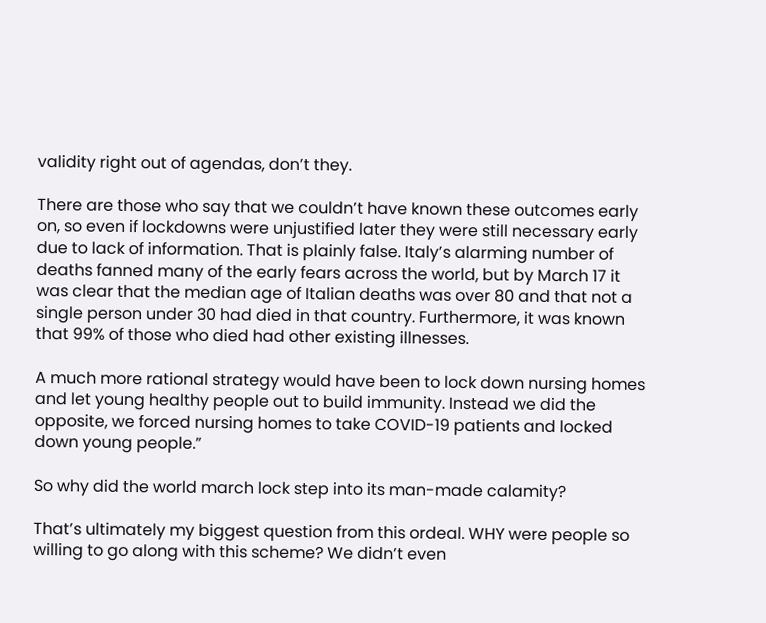validity right out of agendas, don’t they.

There are those who say that we couldn’t have known these outcomes early on, so even if lockdowns were unjustified later they were still necessary early due to lack of information. That is plainly false. Italy’s alarming number of deaths fanned many of the early fears across the world, but by March 17 it was clear that the median age of Italian deaths was over 80 and that not a single person under 30 had died in that country. Furthermore, it was known that 99% of those who died had other existing illnesses.

A much more rational strategy would have been to lock down nursing homes and let young healthy people out to build immunity. Instead we did the opposite, we forced nursing homes to take COVID-19 patients and locked down young people.”

So why did the world march lock step into its man-made calamity?

That’s ultimately my biggest question from this ordeal. WHY were people so willing to go along with this scheme? We didn’t even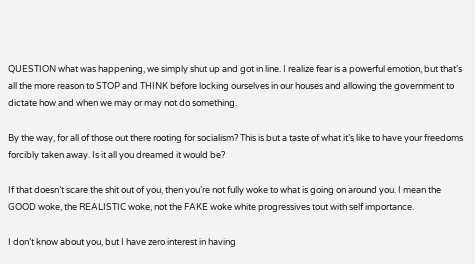QUESTION what was happening, we simply shut up and got in line. I realize fear is a powerful emotion, but that’s all the more reason to STOP and THINK before locking ourselves in our houses and allowing the government to dictate how and when we may or may not do something.

By the way, for all of those out there rooting for socialism? This is but a taste of what it’s like to have your freedoms forcibly taken away. Is it all you dreamed it would be?

If that doesn’t scare the shit out of you, then you’re not fully woke to what is going on around you. I mean the GOOD woke, the REALISTIC woke, not the FAKE woke white progressives tout with self importance.

I don’t know about you, but I have zero interest in having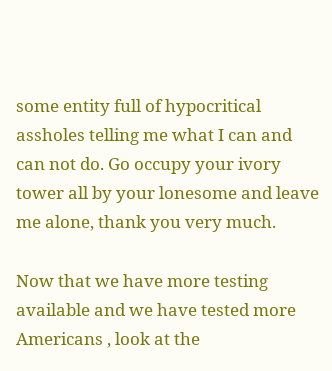some entity full of hypocritical assholes telling me what I can and can not do. Go occupy your ivory tower all by your lonesome and leave me alone, thank you very much.

Now that we have more testing available and we have tested more Americans , look at the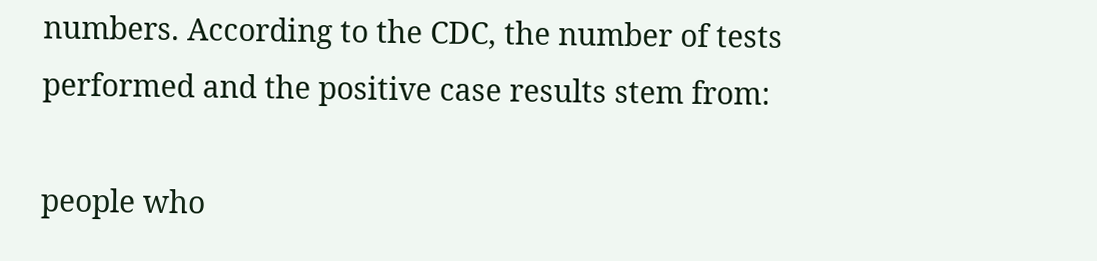numbers. According to the CDC, the number of tests performed and the positive case results stem from:

people who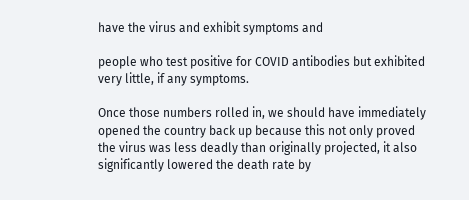have the virus and exhibit symptoms and

people who test positive for COVID antibodies but exhibited very little, if any symptoms.

Once those numbers rolled in, we should have immediately opened the country back up because this not only proved the virus was less deadly than originally projected, it also significantly lowered the death rate by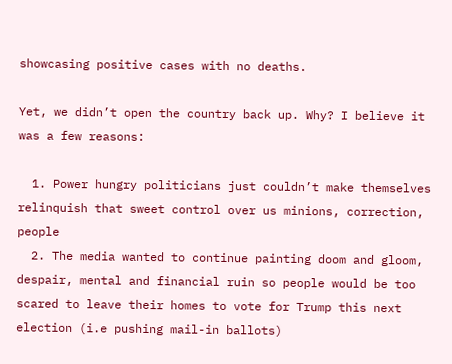showcasing positive cases with no deaths.

Yet, we didn’t open the country back up. Why? I believe it was a few reasons:

  1. Power hungry politicians just couldn’t make themselves relinquish that sweet control over us minions, correction, people
  2. The media wanted to continue painting doom and gloom, despair, mental and financial ruin so people would be too scared to leave their homes to vote for Trump this next election (i.e pushing mail-in ballots)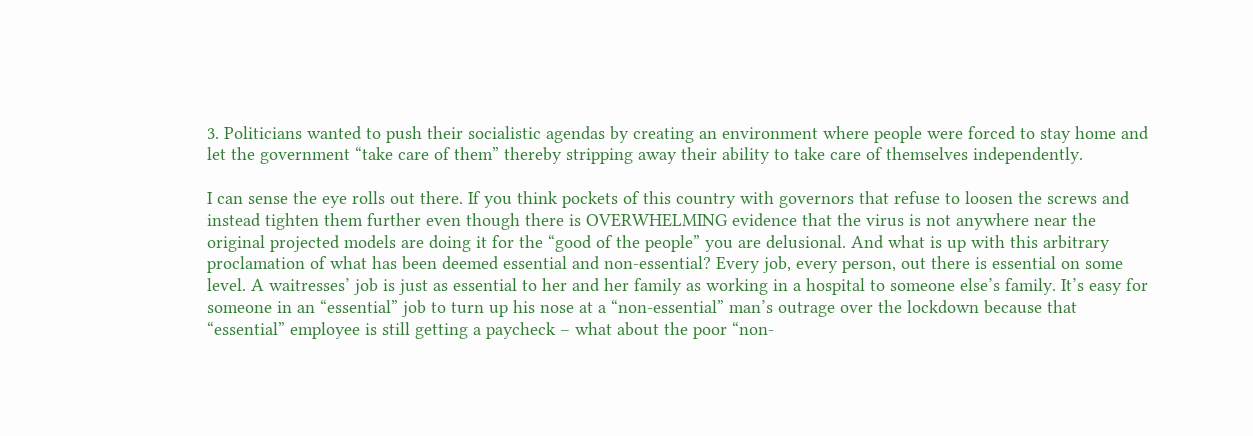3. Politicians wanted to push their socialistic agendas by creating an environment where people were forced to stay home and let the government “take care of them” thereby stripping away their ability to take care of themselves independently.

I can sense the eye rolls out there. If you think pockets of this country with governors that refuse to loosen the screws and instead tighten them further even though there is OVERWHELMING evidence that the virus is not anywhere near the original projected models are doing it for the “good of the people” you are delusional. And what is up with this arbitrary proclamation of what has been deemed essential and non-essential? Every job, every person, out there is essential on some level. A waitresses’ job is just as essential to her and her family as working in a hospital to someone else’s family. It’s easy for someone in an “essential” job to turn up his nose at a “non-essential” man’s outrage over the lockdown because that “essential” employee is still getting a paycheck – what about the poor “non-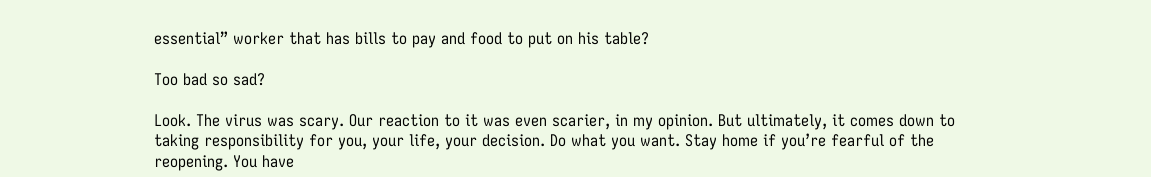essential” worker that has bills to pay and food to put on his table?

Too bad so sad?

Look. The virus was scary. Our reaction to it was even scarier, in my opinion. But ultimately, it comes down to taking responsibility for you, your life, your decision. Do what you want. Stay home if you’re fearful of the reopening. You have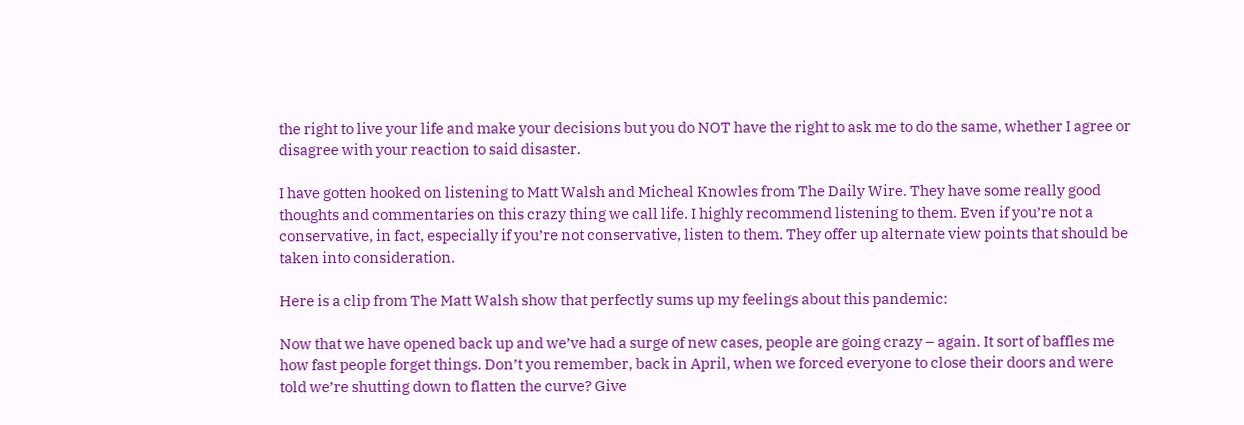the right to live your life and make your decisions but you do NOT have the right to ask me to do the same, whether I agree or disagree with your reaction to said disaster.

I have gotten hooked on listening to Matt Walsh and Micheal Knowles from The Daily Wire. They have some really good thoughts and commentaries on this crazy thing we call life. I highly recommend listening to them. Even if you’re not a conservative, in fact, especially if you’re not conservative, listen to them. They offer up alternate view points that should be taken into consideration.

Here is a clip from The Matt Walsh show that perfectly sums up my feelings about this pandemic:

Now that we have opened back up and we’ve had a surge of new cases, people are going crazy – again. It sort of baffles me how fast people forget things. Don’t you remember, back in April, when we forced everyone to close their doors and were told we’re shutting down to flatten the curve? Give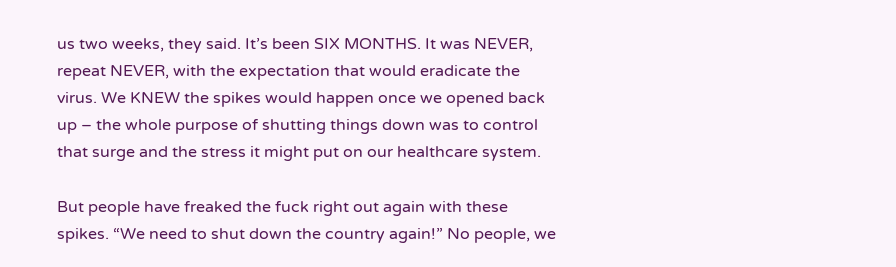us two weeks, they said. It’s been SIX MONTHS. It was NEVER, repeat NEVER, with the expectation that would eradicate the virus. We KNEW the spikes would happen once we opened back up – the whole purpose of shutting things down was to control that surge and the stress it might put on our healthcare system.

But people have freaked the fuck right out again with these spikes. “We need to shut down the country again!” No people, we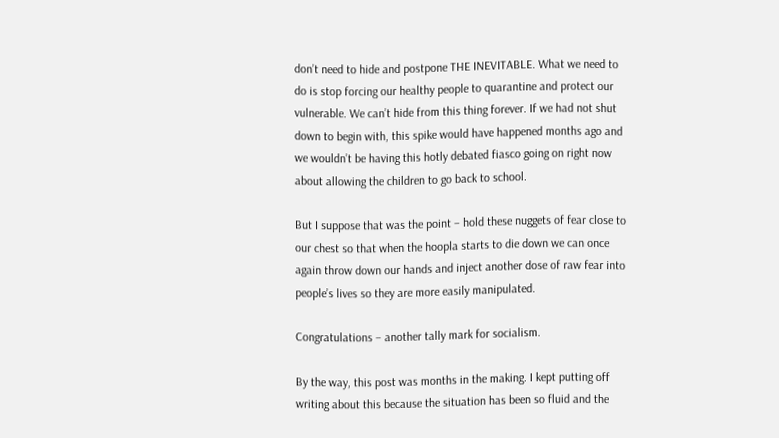don’t need to hide and postpone THE INEVITABLE. What we need to do is stop forcing our healthy people to quarantine and protect our vulnerable. We can’t hide from this thing forever. If we had not shut down to begin with, this spike would have happened months ago and we wouldn’t be having this hotly debated fiasco going on right now about allowing the children to go back to school.

But I suppose that was the point – hold these nuggets of fear close to our chest so that when the hoopla starts to die down we can once again throw down our hands and inject another dose of raw fear into people’s lives so they are more easily manipulated.

Congratulations – another tally mark for socialism.

By the way, this post was months in the making. I kept putting off writing about this because the situation has been so fluid and the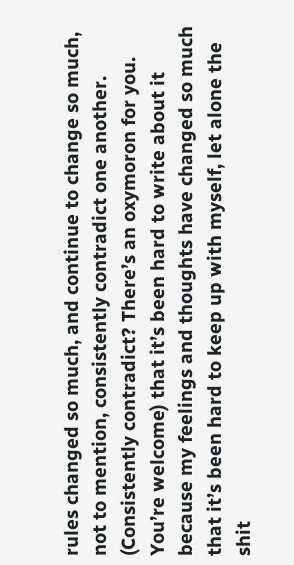rules changed so much, and continue to change so much, not to mention, consistently contradict one another. (Consistently contradict? There’s an oxymoron for you. You’re welcome) that it’s been hard to write about it because my feelings and thoughts have changed so much that it’s been hard to keep up with myself, let alone the shit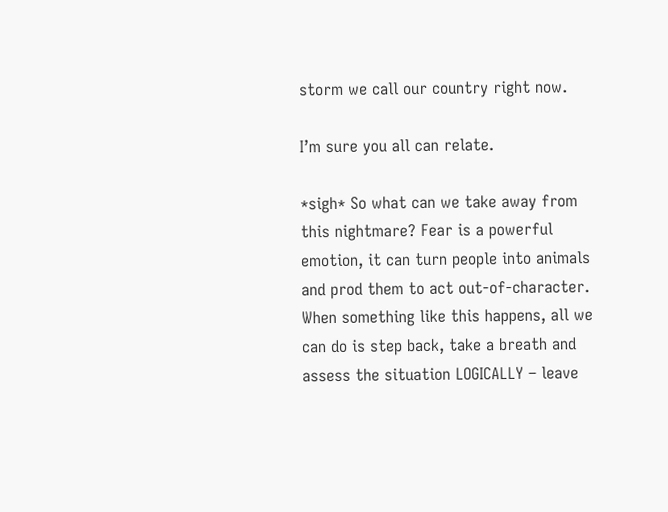storm we call our country right now.

I’m sure you all can relate.

*sigh* So what can we take away from this nightmare? Fear is a powerful emotion, it can turn people into animals and prod them to act out-of-character. When something like this happens, all we can do is step back, take a breath and assess the situation LOGICALLY – leave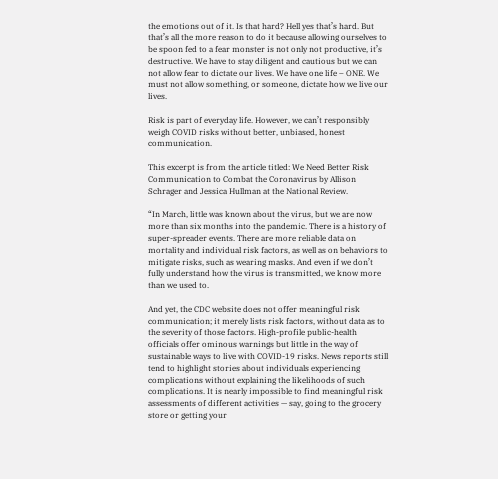the emotions out of it. Is that hard? Hell yes that’s hard. But that’s all the more reason to do it because allowing ourselves to be spoon fed to a fear monster is not only not productive, it’s destructive. We have to stay diligent and cautious but we can not allow fear to dictate our lives. We have one life – ONE. We must not allow something, or someone, dictate how we live our lives.

Risk is part of everyday life. However, we can’t responsibly weigh COVID risks without better, unbiased, honest communication.

This excerpt is from the article titled: We Need Better Risk Communication to Combat the Coronavirus by Allison Schrager and Jessica Hullman at the National Review.

“In March, little was known about the virus, but we are now more than six months into the pandemic. There is a history of super-spreader events. There are more reliable data on mortality and individual risk factors, as well as on behaviors to mitigate risks, such as wearing masks. And even if we don’t fully understand how the virus is transmitted, we know more than we used to.

And yet, the CDC website does not offer meaningful risk communication; it merely lists risk factors, without data as to the severity of those factors. High-profile public-health officials offer ominous warnings but little in the way of sustainable ways to live with COVID-19 risks. News reports still tend to highlight stories about individuals experiencing complications without explaining the likelihoods of such complications. It is nearly impossible to find meaningful risk assessments of different activities — say, going to the grocery store or getting your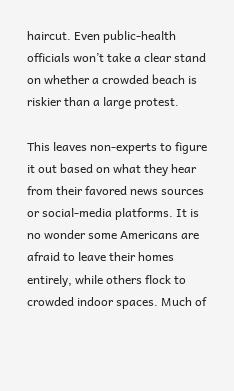haircut. Even public-health officials won’t take a clear stand on whether a crowded beach is riskier than a large protest.

This leaves non-experts to figure it out based on what they hear from their favored news sources or social-media platforms. It is no wonder some Americans are afraid to leave their homes entirely, while others flock to crowded indoor spaces. Much of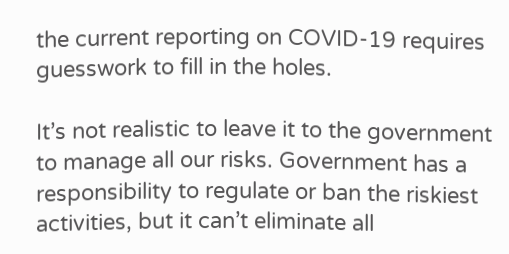the current reporting on COVID-19 requires guesswork to fill in the holes.

It’s not realistic to leave it to the government to manage all our risks. Government has a responsibility to regulate or ban the riskiest activities, but it can’t eliminate all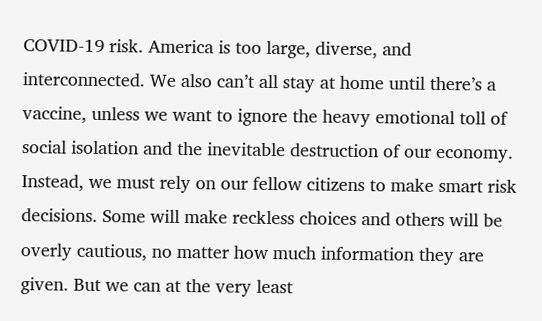COVID-19 risk. America is too large, diverse, and interconnected. We also can’t all stay at home until there’s a vaccine, unless we want to ignore the heavy emotional toll of social isolation and the inevitable destruction of our economy. Instead, we must rely on our fellow citizens to make smart risk decisions. Some will make reckless choices and others will be overly cautious, no matter how much information they are given. But we can at the very least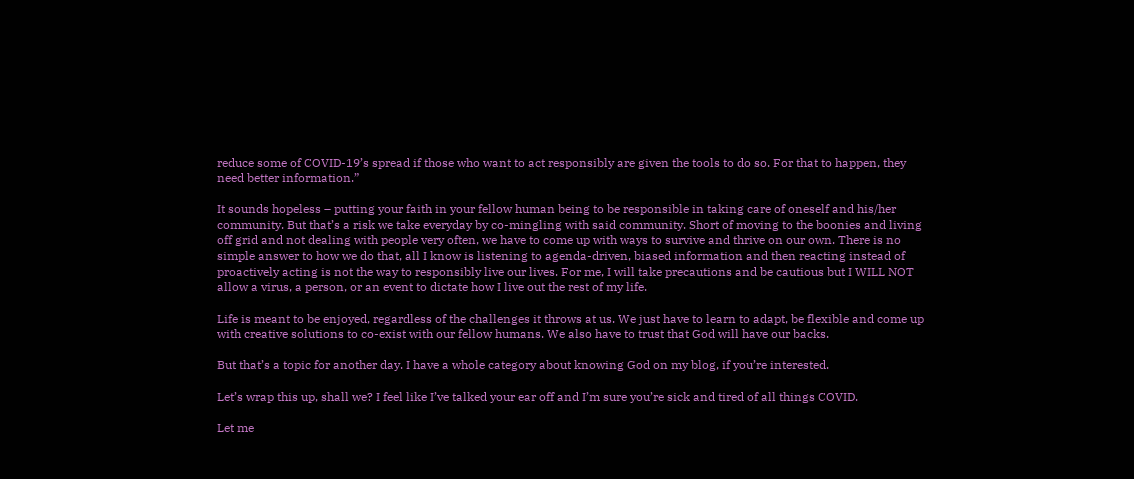reduce some of COVID-19’s spread if those who want to act responsibly are given the tools to do so. For that to happen, they need better information.”

It sounds hopeless – putting your faith in your fellow human being to be responsible in taking care of oneself and his/her community. But that’s a risk we take everyday by co-mingling with said community. Short of moving to the boonies and living off grid and not dealing with people very often, we have to come up with ways to survive and thrive on our own. There is no simple answer to how we do that, all I know is listening to agenda-driven, biased information and then reacting instead of proactively acting is not the way to responsibly live our lives. For me, I will take precautions and be cautious but I WILL NOT allow a virus, a person, or an event to dictate how I live out the rest of my life.

Life is meant to be enjoyed, regardless of the challenges it throws at us. We just have to learn to adapt, be flexible and come up with creative solutions to co-exist with our fellow humans. We also have to trust that God will have our backs.

But that’s a topic for another day. I have a whole category about knowing God on my blog, if you’re interested.

Let’s wrap this up, shall we? I feel like I’ve talked your ear off and I’m sure you’re sick and tired of all things COVID.

Let me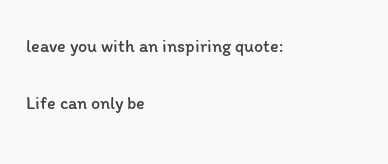leave you with an inspiring quote:

Life can only be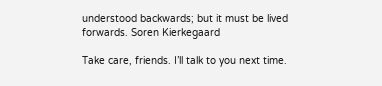understood backwards; but it must be lived forwards. Soren Kierkegaard

Take care, friends. I’ll talk to you next time.